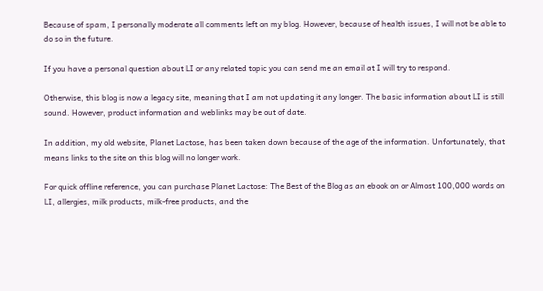Because of spam, I personally moderate all comments left on my blog. However, because of health issues, I will not be able to do so in the future.

If you have a personal question about LI or any related topic you can send me an email at I will try to respond.

Otherwise, this blog is now a legacy site, meaning that I am not updating it any longer. The basic information about LI is still sound. However, product information and weblinks may be out of date.

In addition, my old website, Planet Lactose, has been taken down because of the age of the information. Unfortunately, that means links to the site on this blog will no longer work.

For quick offline reference, you can purchase Planet Lactose: The Best of the Blog as an ebook on or Almost 100,000 words on LI, allergies, milk products, milk-free products, and the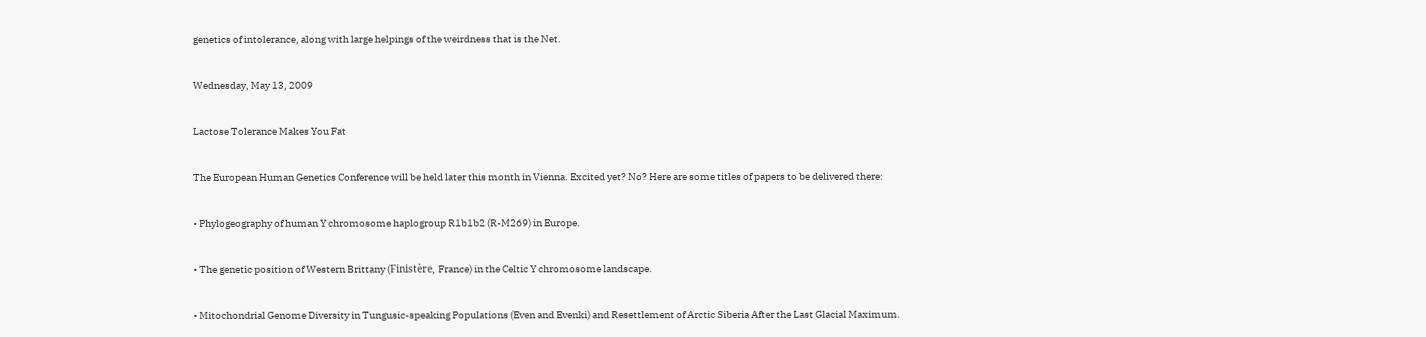genetics of intolerance, along with large helpings of the weirdness that is the Net.

Wednesday, May 13, 2009

Lactose Tolerance Makes You Fat

The European Human Genetics Conference will be held later this month in Vienna. Excited yet? No? Here are some titles of papers to be delivered there:

• Phylogeography of human Y chromosome haplogroup R1b1b2 (R-M269) in Europe.

• The genetic position of Western Brittany (Finistère, France) in the Celtic Y chromosome landscape.

• Mitochondrial Genome Diversity in Tungusic-speaking Populations (Even and Evenki) and Resettlement of Arctic Siberia After the Last Glacial Maximum.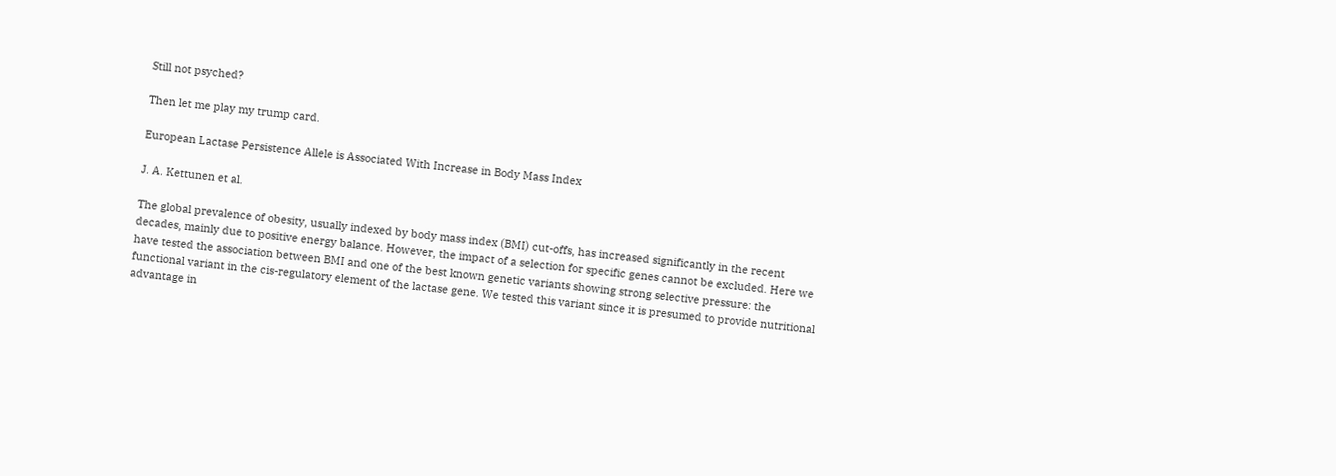Still not psyched?

Then let me play my trump card.

European Lactase Persistence Allele is Associated With Increase in Body Mass Index

J. A. Kettunen et al.

The global prevalence of obesity, usually indexed by body mass index (BMI) cut-offs, has increased significantly in the recent decades, mainly due to positive energy balance. However, the impact of a selection for specific genes cannot be excluded. Here we have tested the association between BMI and one of the best known genetic variants showing strong selective pressure: the functional variant in the cis-regulatory element of the lactase gene. We tested this variant since it is presumed to provide nutritional advantage in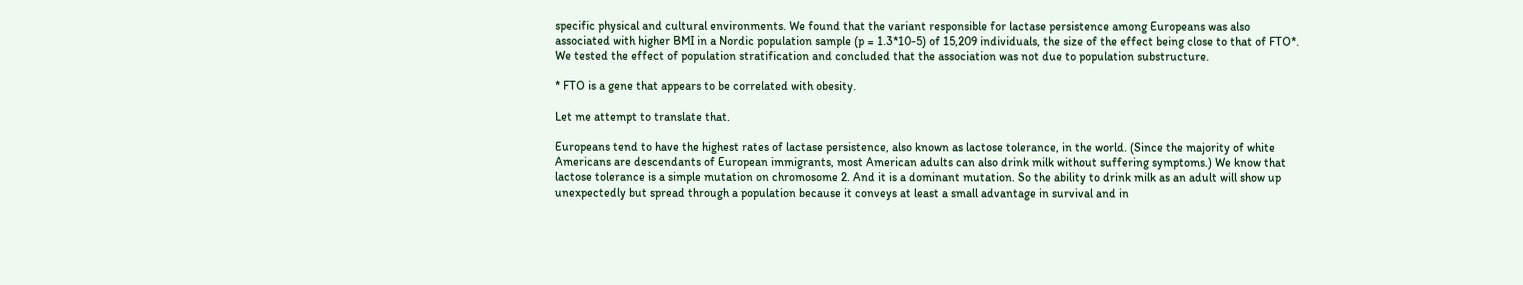specific physical and cultural environments. We found that the variant responsible for lactase persistence among Europeans was also associated with higher BMI in a Nordic population sample (p = 1.3*10-5) of 15,209 individuals, the size of the effect being close to that of FTO*. We tested the effect of population stratification and concluded that the association was not due to population substructure.

* FTO is a gene that appears to be correlated with obesity.

Let me attempt to translate that.

Europeans tend to have the highest rates of lactase persistence, also known as lactose tolerance, in the world. (Since the majority of white Americans are descendants of European immigrants, most American adults can also drink milk without suffering symptoms.) We know that lactose tolerance is a simple mutation on chromosome 2. And it is a dominant mutation. So the ability to drink milk as an adult will show up unexpectedly but spread through a population because it conveys at least a small advantage in survival and in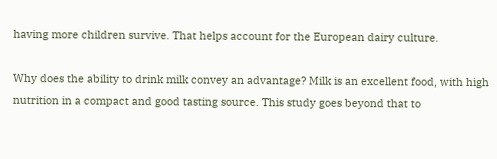having more children survive. That helps account for the European dairy culture.

Why does the ability to drink milk convey an advantage? Milk is an excellent food, with high nutrition in a compact and good tasting source. This study goes beyond that to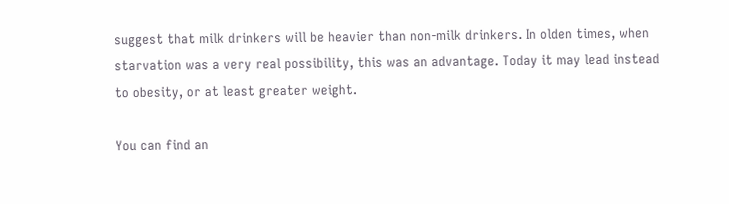suggest that milk drinkers will be heavier than non-milk drinkers. In olden times, when starvation was a very real possibility, this was an advantage. Today it may lead instead to obesity, or at least greater weight.

You can find an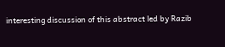interesting discussion of this abstract led by Razib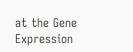at the Gene Expression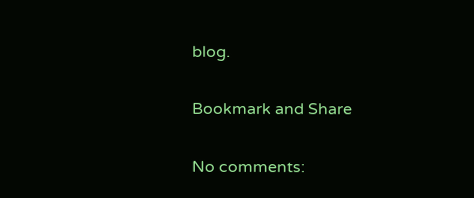blog.

Bookmark and Share

No comments: